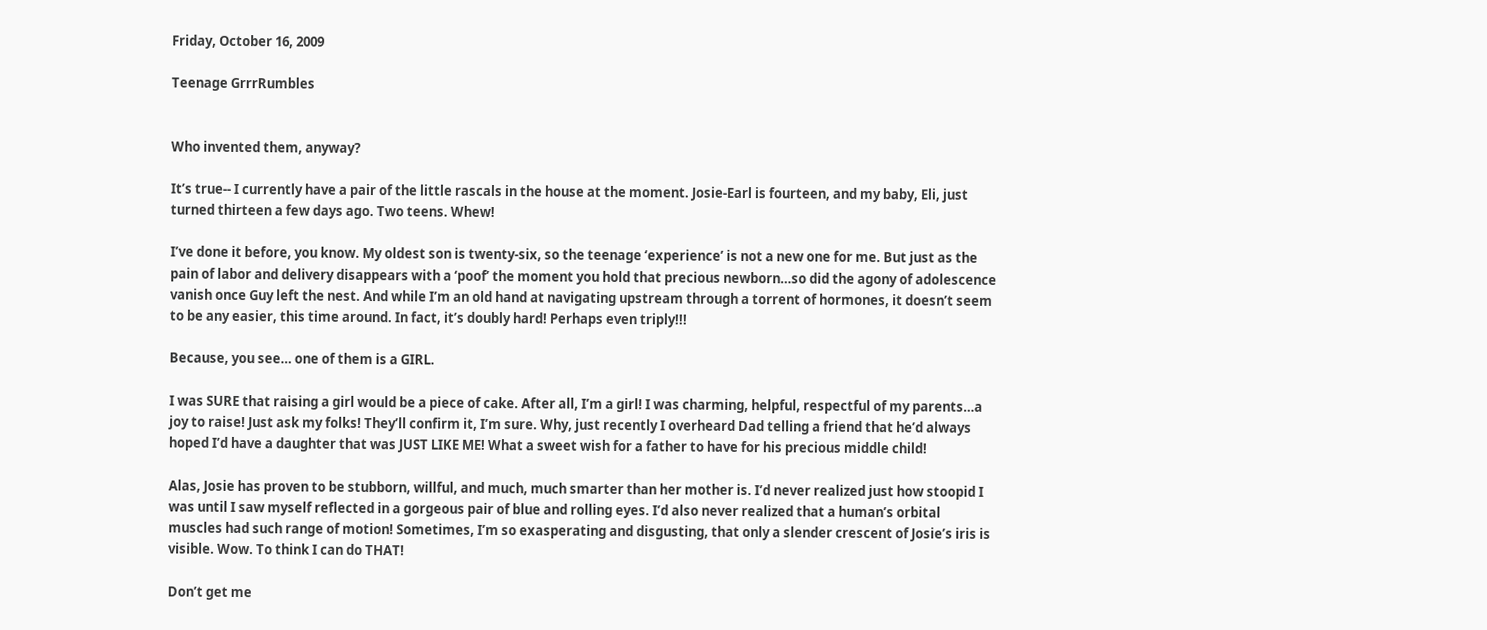Friday, October 16, 2009

Teenage GrrrRumbles


Who invented them, anyway?

It’s true-- I currently have a pair of the little rascals in the house at the moment. Josie-Earl is fourteen, and my baby, Eli, just turned thirteen a few days ago. Two teens. Whew!

I’ve done it before, you know. My oldest son is twenty-six, so the teenage ‘experience’ is not a new one for me. But just as the pain of labor and delivery disappears with a ‘poof’ the moment you hold that precious newborn…so did the agony of adolescence vanish once Guy left the nest. And while I’m an old hand at navigating upstream through a torrent of hormones, it doesn’t seem to be any easier, this time around. In fact, it’s doubly hard! Perhaps even triply!!!

Because, you see… one of them is a GIRL.

I was SURE that raising a girl would be a piece of cake. After all, I’m a girl! I was charming, helpful, respectful of my parents…a joy to raise! Just ask my folks! They’ll confirm it, I’m sure. Why, just recently I overheard Dad telling a friend that he’d always hoped I’d have a daughter that was JUST LIKE ME! What a sweet wish for a father to have for his precious middle child!

Alas, Josie has proven to be stubborn, willful, and much, much smarter than her mother is. I’d never realized just how stoopid I was until I saw myself reflected in a gorgeous pair of blue and rolling eyes. I’d also never realized that a human’s orbital muscles had such range of motion! Sometimes, I’m so exasperating and disgusting, that only a slender crescent of Josie’s iris is visible. Wow. To think I can do THAT!

Don’t get me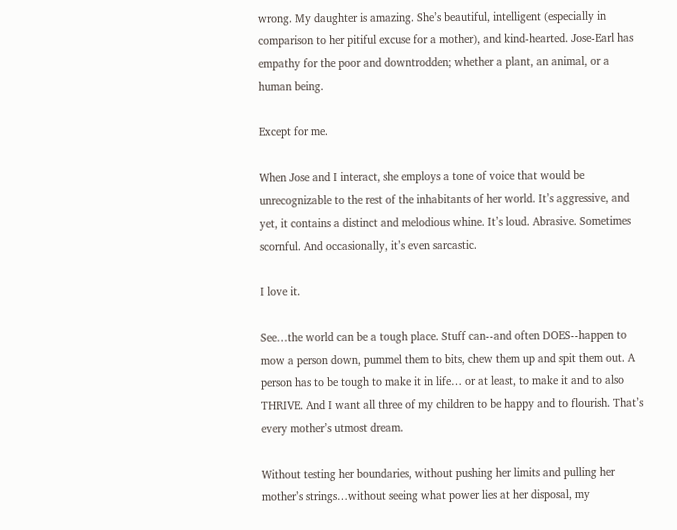wrong. My daughter is amazing. She’s beautiful, intelligent (especially in comparison to her pitiful excuse for a mother), and kind-hearted. Jose-Earl has empathy for the poor and downtrodden; whether a plant, an animal, or a human being.

Except for me.

When Jose and I interact, she employs a tone of voice that would be unrecognizable to the rest of the inhabitants of her world. It’s aggressive, and yet, it contains a distinct and melodious whine. It’s loud. Abrasive. Sometimes scornful. And occasionally, it’s even sarcastic.

I love it.

See…the world can be a tough place. Stuff can--and often DOES--happen to mow a person down, pummel them to bits, chew them up and spit them out. A person has to be tough to make it in life… or at least, to make it and to also THRIVE. And I want all three of my children to be happy and to flourish. That’s every mother’s utmost dream.

Without testing her boundaries, without pushing her limits and pulling her mother’s strings…without seeing what power lies at her disposal, my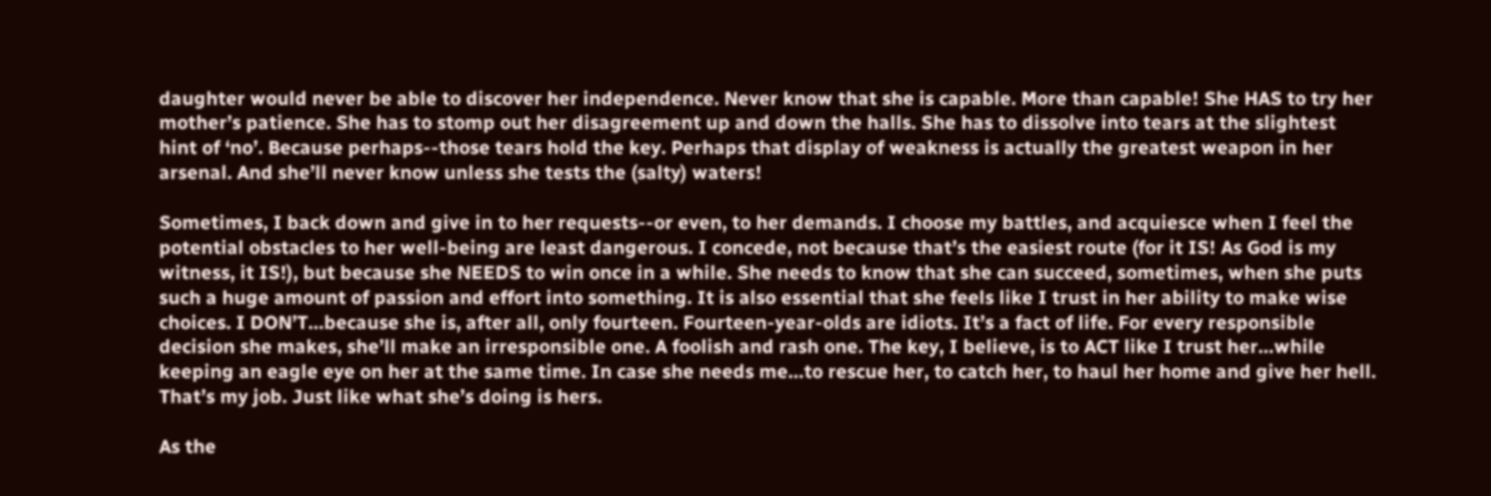daughter would never be able to discover her independence. Never know that she is capable. More than capable! She HAS to try her mother’s patience. She has to stomp out her disagreement up and down the halls. She has to dissolve into tears at the slightest hint of ‘no’. Because perhaps--those tears hold the key. Perhaps that display of weakness is actually the greatest weapon in her arsenal. And she’ll never know unless she tests the (salty) waters!

Sometimes, I back down and give in to her requests--or even, to her demands. I choose my battles, and acquiesce when I feel the potential obstacles to her well-being are least dangerous. I concede, not because that’s the easiest route (for it IS! As God is my witness, it IS!), but because she NEEDS to win once in a while. She needs to know that she can succeed, sometimes, when she puts such a huge amount of passion and effort into something. It is also essential that she feels like I trust in her ability to make wise choices. I DON’T…because she is, after all, only fourteen. Fourteen-year-olds are idiots. It’s a fact of life. For every responsible decision she makes, she’ll make an irresponsible one. A foolish and rash one. The key, I believe, is to ACT like I trust her…while keeping an eagle eye on her at the same time. In case she needs me…to rescue her, to catch her, to haul her home and give her hell. That’s my job. Just like what she’s doing is hers.

As the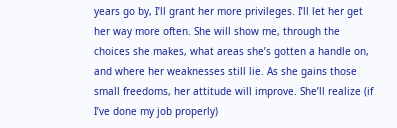years go by, I’ll grant her more privileges. I’ll let her get her way more often. She will show me, through the choices she makes, what areas she’s gotten a handle on, and where her weaknesses still lie. As she gains those small freedoms, her attitude will improve. She’ll realize (if I’ve done my job properly)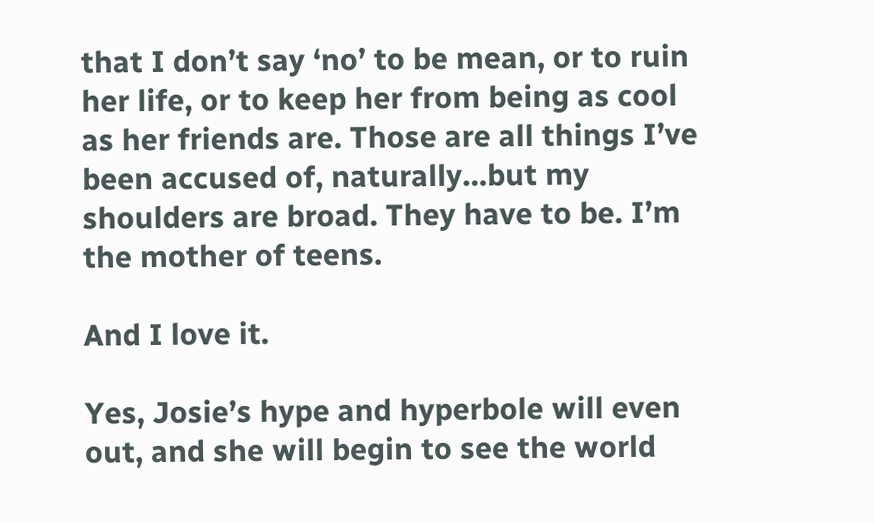that I don’t say ‘no’ to be mean, or to ruin her life, or to keep her from being as cool as her friends are. Those are all things I’ve been accused of, naturally…but my shoulders are broad. They have to be. I’m the mother of teens.

And I love it.

Yes, Josie’s hype and hyperbole will even out, and she will begin to see the world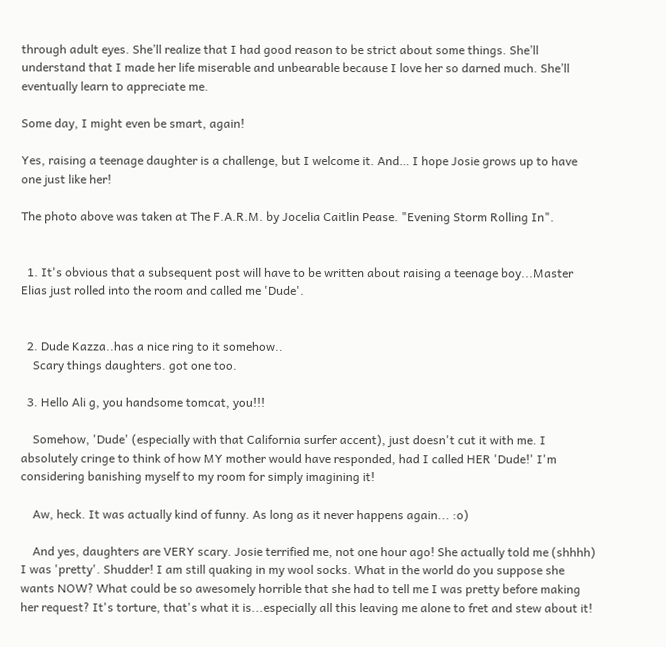through adult eyes. She’ll realize that I had good reason to be strict about some things. She’ll understand that I made her life miserable and unbearable because I love her so darned much. She’ll eventually learn to appreciate me.

Some day, I might even be smart, again!

Yes, raising a teenage daughter is a challenge, but I welcome it. And… I hope Josie grows up to have one just like her!

The photo above was taken at The F.A.R.M. by Jocelia Caitlin Pease. "Evening Storm Rolling In".


  1. It's obvious that a subsequent post will have to be written about raising a teenage boy...Master Elias just rolled into the room and called me 'Dude'.


  2. Dude Kazza..has a nice ring to it somehow..
    Scary things daughters. got one too.

  3. Hello Ali g, you handsome tomcat, you!!!

    Somehow, 'Dude' (especially with that California surfer accent), just doesn't cut it with me. I absolutely cringe to think of how MY mother would have responded, had I called HER 'Dude!' I'm considering banishing myself to my room for simply imagining it!

    Aw, heck. It was actually kind of funny. As long as it never happens again... :o)

    And yes, daughters are VERY scary. Josie terrified me, not one hour ago! She actually told me (shhhh) I was 'pretty'. Shudder! I am still quaking in my wool socks. What in the world do you suppose she wants NOW? What could be so awesomely horrible that she had to tell me I was pretty before making her request? It's torture, that's what it is...especially all this leaving me alone to fret and stew about it!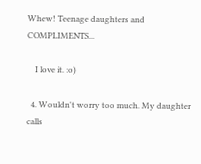Whew! Teenage daughters and COMPLIMENTS...

    I love it. :o)

  4. Wouldn't worry too much. My daughter calls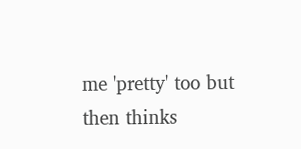me 'pretty' too but then thinks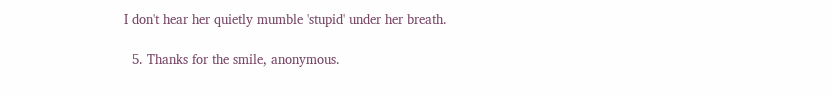I don't hear her quietly mumble 'stupid' under her breath.

  5. Thanks for the smile, anonymous.